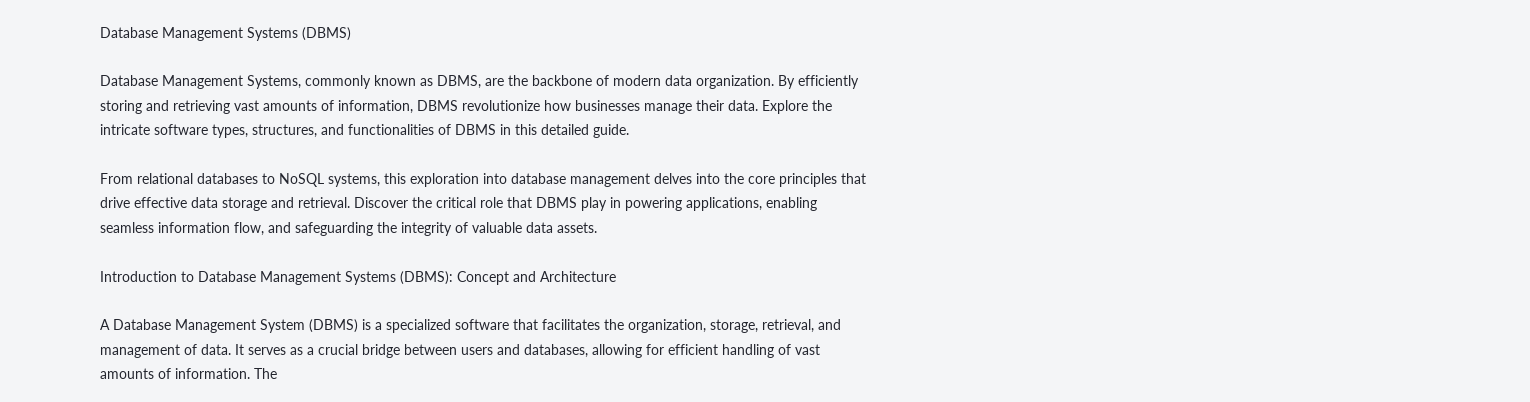Database Management Systems (DBMS)

Database Management Systems, commonly known as DBMS, are the backbone of modern data organization. By efficiently storing and retrieving vast amounts of information, DBMS revolutionize how businesses manage their data. Explore the intricate software types, structures, and functionalities of DBMS in this detailed guide.

From relational databases to NoSQL systems, this exploration into database management delves into the core principles that drive effective data storage and retrieval. Discover the critical role that DBMS play in powering applications, enabling seamless information flow, and safeguarding the integrity of valuable data assets.

Introduction to Database Management Systems (DBMS): Concept and Architecture

A Database Management System (DBMS) is a specialized software that facilitates the organization, storage, retrieval, and management of data. It serves as a crucial bridge between users and databases, allowing for efficient handling of vast amounts of information. The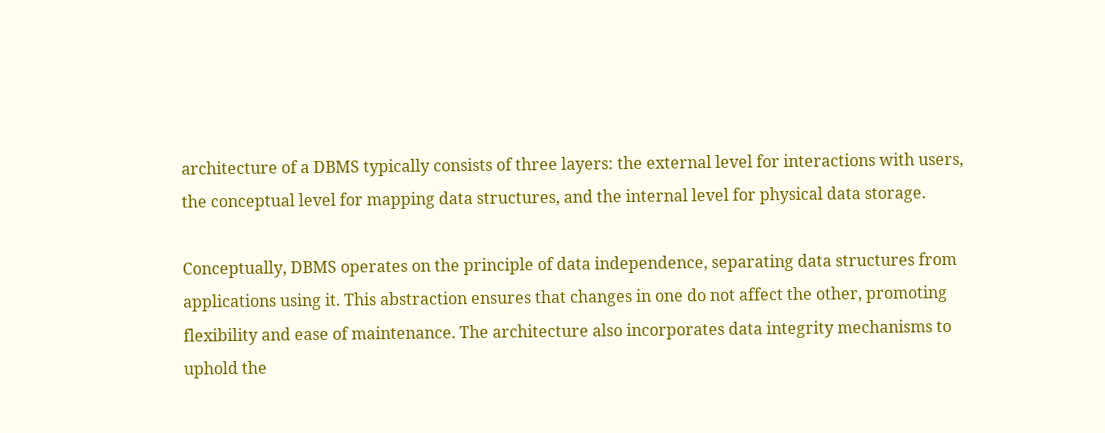architecture of a DBMS typically consists of three layers: the external level for interactions with users, the conceptual level for mapping data structures, and the internal level for physical data storage.

Conceptually, DBMS operates on the principle of data independence, separating data structures from applications using it. This abstraction ensures that changes in one do not affect the other, promoting flexibility and ease of maintenance. The architecture also incorporates data integrity mechanisms to uphold the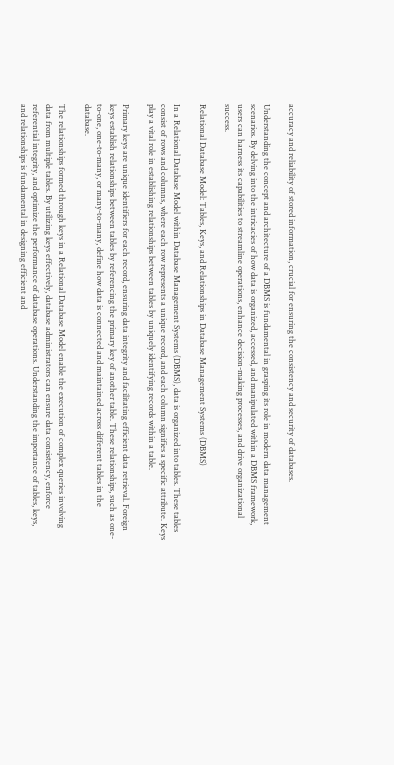accuracy and reliability of stored information, crucial for ensuring the consistency and security of databases.

Understanding the concept and architecture of a DBMS is fundamental in grasping its role in modern data management scenarios. By delving into the intricacies of how data is organized, accessed, and manipulated within a DBMS framework, users can harness its capabilities to streamline operations, enhance decision-making processes, and drive organizational success.

Relational Database Model: Tables, Keys, and Relationships in Database Management Systems (DBMS)

In a Relational Database Model within Database Management Systems (DBMS), data is organized into tables. These tables consist of rows and columns, where each row represents a unique record, and each column signifies a specific attribute. Keys play a vital role in establishing relationships between tables by uniquely identifying records within a table.

Primary keys are unique identifiers for each record, ensuring data integrity and facilitating efficient data retrieval. Foreign keys establish relationships between tables by referencing the primary key of another table. These relationships, such as one-to-one, one-to-many, or many-to-many, define how data is connected and maintained across different tables in the database.

The relationships formed through keys in a Relational Database Model enable the execution of complex queries involving data from multiple tables. By utilizing keys effectively, database administrators can ensure data consistency, enforce referential integrity, and optimize the performance of database operations. Understanding the importance of tables, keys, and relationships is fundamental in designing efficient and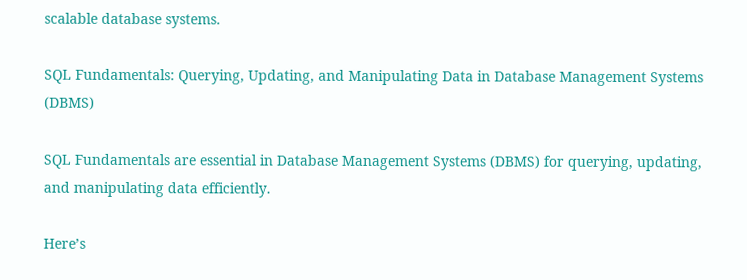scalable database systems.

SQL Fundamentals: Querying, Updating, and Manipulating Data in Database Management Systems (DBMS)

SQL Fundamentals are essential in Database Management Systems (DBMS) for querying, updating, and manipulating data efficiently.

Here’s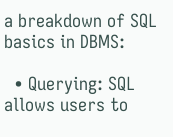a breakdown of SQL basics in DBMS:

  • Querying: SQL allows users to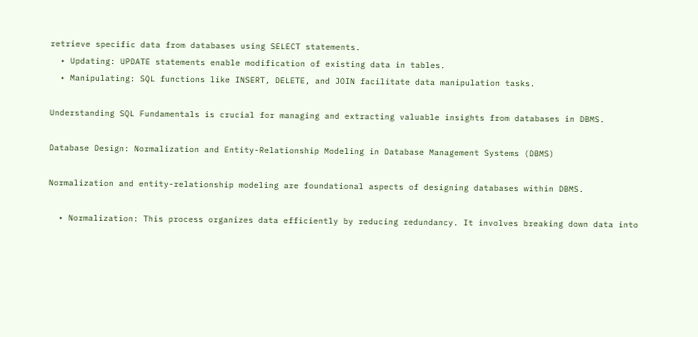retrieve specific data from databases using SELECT statements.
  • Updating: UPDATE statements enable modification of existing data in tables.
  • Manipulating: SQL functions like INSERT, DELETE, and JOIN facilitate data manipulation tasks.

Understanding SQL Fundamentals is crucial for managing and extracting valuable insights from databases in DBMS.

Database Design: Normalization and Entity-Relationship Modeling in Database Management Systems (DBMS)

Normalization and entity-relationship modeling are foundational aspects of designing databases within DBMS.

  • Normalization: This process organizes data efficiently by reducing redundancy. It involves breaking down data into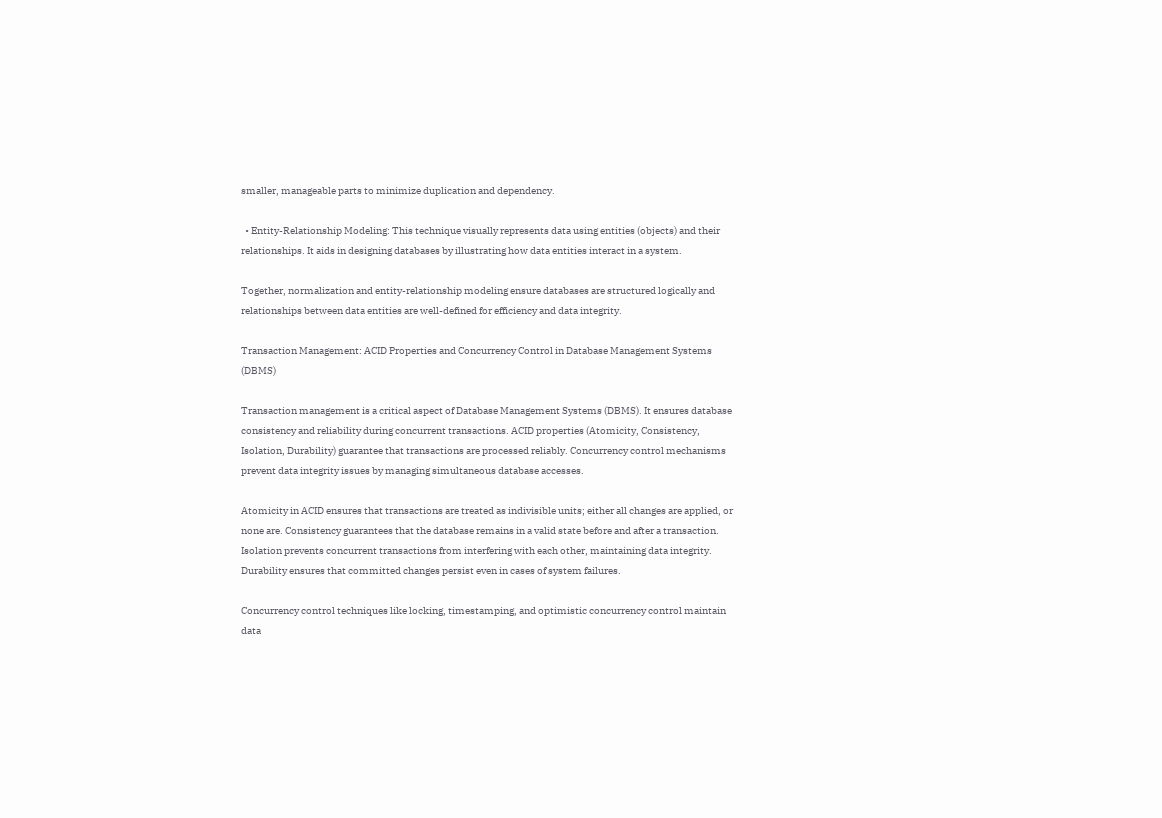smaller, manageable parts to minimize duplication and dependency.

  • Entity-Relationship Modeling: This technique visually represents data using entities (objects) and their relationships. It aids in designing databases by illustrating how data entities interact in a system.

Together, normalization and entity-relationship modeling ensure databases are structured logically and relationships between data entities are well-defined for efficiency and data integrity.

Transaction Management: ACID Properties and Concurrency Control in Database Management Systems (DBMS)

Transaction management is a critical aspect of Database Management Systems (DBMS). It ensures database consistency and reliability during concurrent transactions. ACID properties (Atomicity, Consistency, Isolation, Durability) guarantee that transactions are processed reliably. Concurrency control mechanisms prevent data integrity issues by managing simultaneous database accesses.

Atomicity in ACID ensures that transactions are treated as indivisible units; either all changes are applied, or none are. Consistency guarantees that the database remains in a valid state before and after a transaction. Isolation prevents concurrent transactions from interfering with each other, maintaining data integrity. Durability ensures that committed changes persist even in cases of system failures.

Concurrency control techniques like locking, timestamping, and optimistic concurrency control maintain data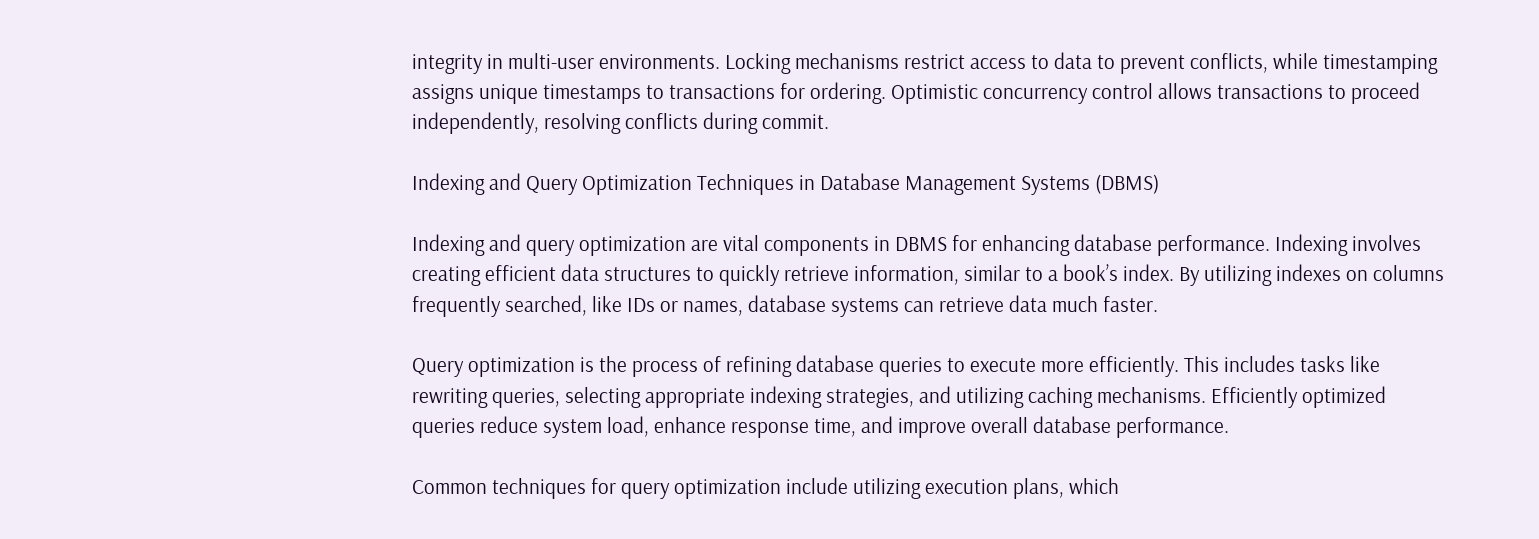integrity in multi-user environments. Locking mechanisms restrict access to data to prevent conflicts, while timestamping assigns unique timestamps to transactions for ordering. Optimistic concurrency control allows transactions to proceed independently, resolving conflicts during commit.

Indexing and Query Optimization Techniques in Database Management Systems (DBMS)

Indexing and query optimization are vital components in DBMS for enhancing database performance. Indexing involves creating efficient data structures to quickly retrieve information, similar to a book’s index. By utilizing indexes on columns frequently searched, like IDs or names, database systems can retrieve data much faster.

Query optimization is the process of refining database queries to execute more efficiently. This includes tasks like rewriting queries, selecting appropriate indexing strategies, and utilizing caching mechanisms. Efficiently optimized queries reduce system load, enhance response time, and improve overall database performance.

Common techniques for query optimization include utilizing execution plans, which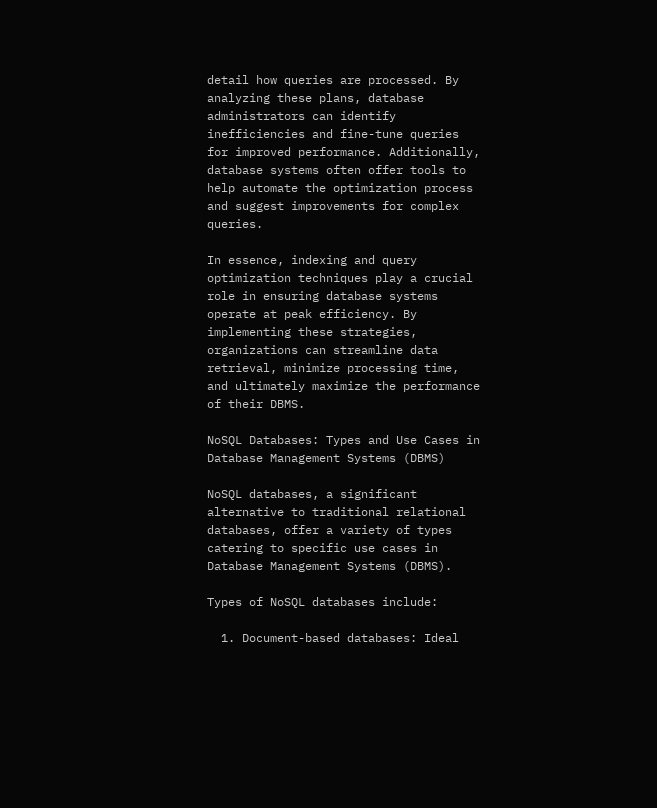detail how queries are processed. By analyzing these plans, database administrators can identify inefficiencies and fine-tune queries for improved performance. Additionally, database systems often offer tools to help automate the optimization process and suggest improvements for complex queries.

In essence, indexing and query optimization techniques play a crucial role in ensuring database systems operate at peak efficiency. By implementing these strategies, organizations can streamline data retrieval, minimize processing time, and ultimately maximize the performance of their DBMS.

NoSQL Databases: Types and Use Cases in Database Management Systems (DBMS)

NoSQL databases, a significant alternative to traditional relational databases, offer a variety of types catering to specific use cases in Database Management Systems (DBMS).

Types of NoSQL databases include:

  1. Document-based databases: Ideal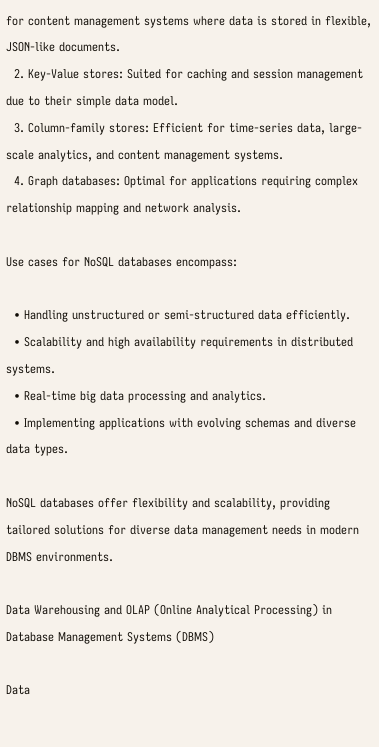for content management systems where data is stored in flexible, JSON-like documents.
  2. Key-Value stores: Suited for caching and session management due to their simple data model.
  3. Column-family stores: Efficient for time-series data, large-scale analytics, and content management systems.
  4. Graph databases: Optimal for applications requiring complex relationship mapping and network analysis.

Use cases for NoSQL databases encompass:

  • Handling unstructured or semi-structured data efficiently.
  • Scalability and high availability requirements in distributed systems.
  • Real-time big data processing and analytics.
  • Implementing applications with evolving schemas and diverse data types.

NoSQL databases offer flexibility and scalability, providing tailored solutions for diverse data management needs in modern DBMS environments.

Data Warehousing and OLAP (Online Analytical Processing) in Database Management Systems (DBMS)

Data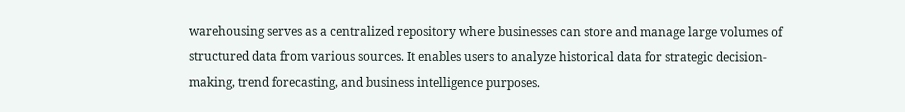warehousing serves as a centralized repository where businesses can store and manage large volumes of structured data from various sources. It enables users to analyze historical data for strategic decision-making, trend forecasting, and business intelligence purposes.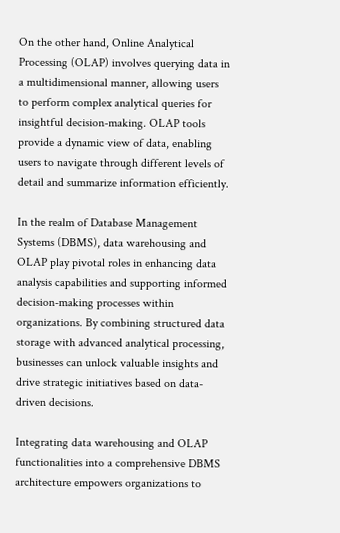On the other hand, Online Analytical Processing (OLAP) involves querying data in a multidimensional manner, allowing users to perform complex analytical queries for insightful decision-making. OLAP tools provide a dynamic view of data, enabling users to navigate through different levels of detail and summarize information efficiently.

In the realm of Database Management Systems (DBMS), data warehousing and OLAP play pivotal roles in enhancing data analysis capabilities and supporting informed decision-making processes within organizations. By combining structured data storage with advanced analytical processing, businesses can unlock valuable insights and drive strategic initiatives based on data-driven decisions.

Integrating data warehousing and OLAP functionalities into a comprehensive DBMS architecture empowers organizations to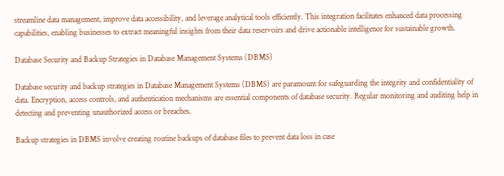streamline data management, improve data accessibility, and leverage analytical tools efficiently. This integration facilitates enhanced data processing capabilities, enabling businesses to extract meaningful insights from their data reservoirs and drive actionable intelligence for sustainable growth.

Database Security and Backup Strategies in Database Management Systems (DBMS)

Database security and backup strategies in Database Management Systems (DBMS) are paramount for safeguarding the integrity and confidentiality of data. Encryption, access controls, and authentication mechanisms are essential components of database security. Regular monitoring and auditing help in detecting and preventing unauthorized access or breaches.

Backup strategies in DBMS involve creating routine backups of database files to prevent data loss in case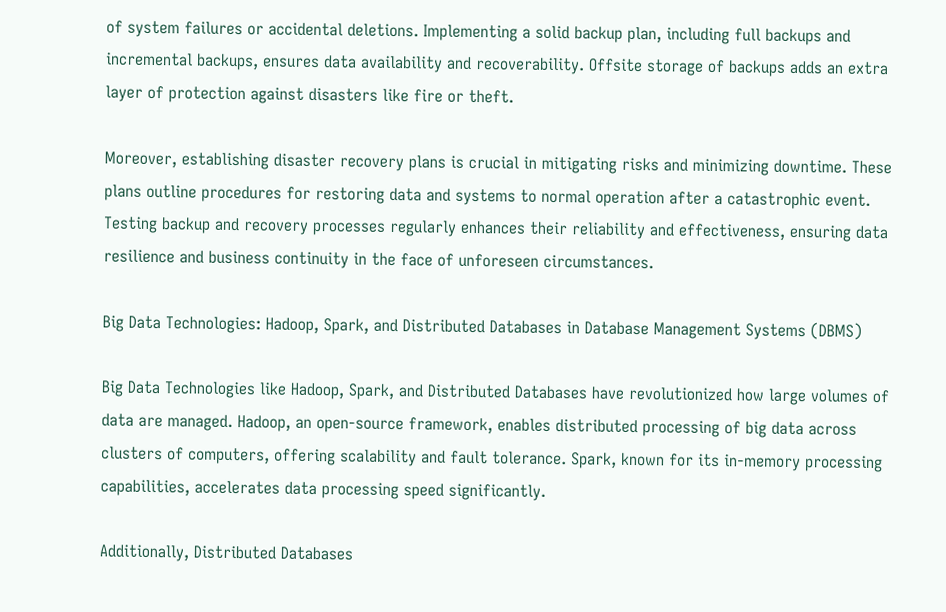of system failures or accidental deletions. Implementing a solid backup plan, including full backups and incremental backups, ensures data availability and recoverability. Offsite storage of backups adds an extra layer of protection against disasters like fire or theft.

Moreover, establishing disaster recovery plans is crucial in mitigating risks and minimizing downtime. These plans outline procedures for restoring data and systems to normal operation after a catastrophic event. Testing backup and recovery processes regularly enhances their reliability and effectiveness, ensuring data resilience and business continuity in the face of unforeseen circumstances.

Big Data Technologies: Hadoop, Spark, and Distributed Databases in Database Management Systems (DBMS)

Big Data Technologies like Hadoop, Spark, and Distributed Databases have revolutionized how large volumes of data are managed. Hadoop, an open-source framework, enables distributed processing of big data across clusters of computers, offering scalability and fault tolerance. Spark, known for its in-memory processing capabilities, accelerates data processing speed significantly.

Additionally, Distributed Databases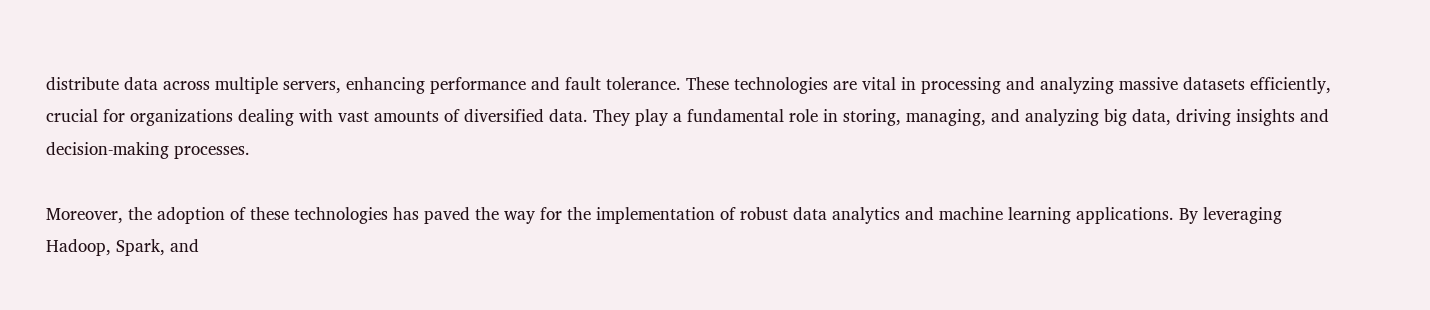distribute data across multiple servers, enhancing performance and fault tolerance. These technologies are vital in processing and analyzing massive datasets efficiently, crucial for organizations dealing with vast amounts of diversified data. They play a fundamental role in storing, managing, and analyzing big data, driving insights and decision-making processes.

Moreover, the adoption of these technologies has paved the way for the implementation of robust data analytics and machine learning applications. By leveraging Hadoop, Spark, and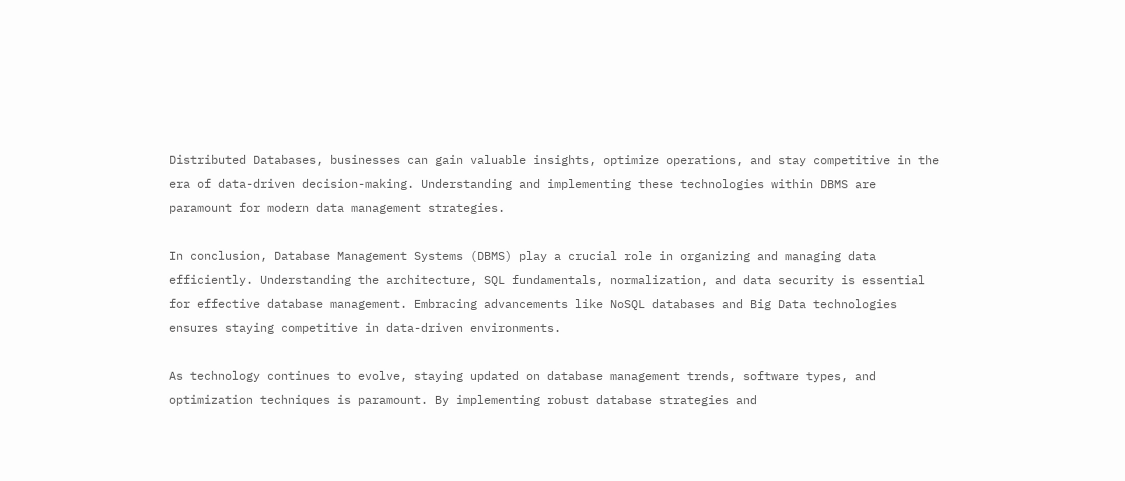Distributed Databases, businesses can gain valuable insights, optimize operations, and stay competitive in the era of data-driven decision-making. Understanding and implementing these technologies within DBMS are paramount for modern data management strategies.

In conclusion, Database Management Systems (DBMS) play a crucial role in organizing and managing data efficiently. Understanding the architecture, SQL fundamentals, normalization, and data security is essential for effective database management. Embracing advancements like NoSQL databases and Big Data technologies ensures staying competitive in data-driven environments.

As technology continues to evolve, staying updated on database management trends, software types, and optimization techniques is paramount. By implementing robust database strategies and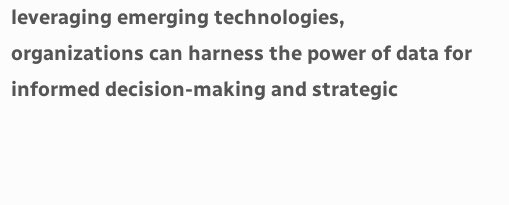leveraging emerging technologies, organizations can harness the power of data for informed decision-making and strategic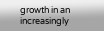growth in an increasingly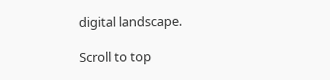digital landscape.

Scroll to top